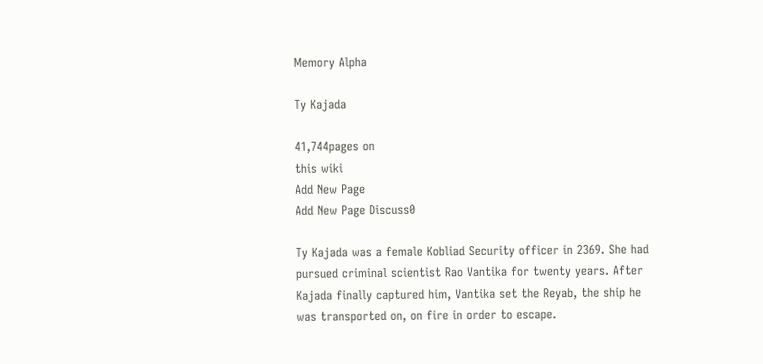Memory Alpha

Ty Kajada

41,744pages on
this wiki
Add New Page
Add New Page Discuss0

Ty Kajada was a female Kobliad Security officer in 2369. She had pursued criminal scientist Rao Vantika for twenty years. After Kajada finally captured him, Vantika set the Reyab, the ship he was transported on, on fire in order to escape.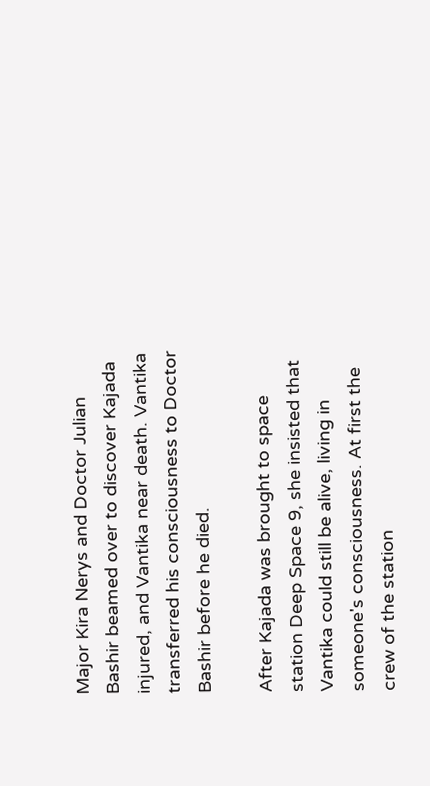Major Kira Nerys and Doctor Julian Bashir beamed over to discover Kajada injured, and Vantika near death. Vantika transferred his consciousness to Doctor Bashir before he died.

After Kajada was brought to space station Deep Space 9, she insisted that Vantika could still be alive, living in someone's consciousness. At first the crew of the station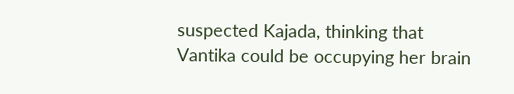suspected Kajada, thinking that Vantika could be occupying her brain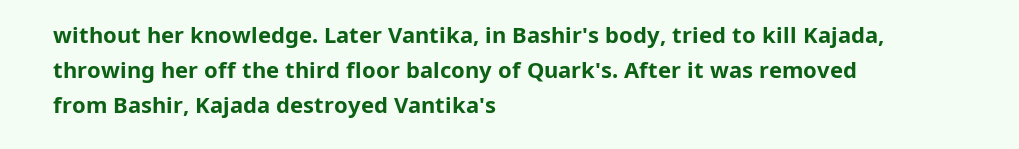without her knowledge. Later Vantika, in Bashir's body, tried to kill Kajada, throwing her off the third floor balcony of Quark's. After it was removed from Bashir, Kajada destroyed Vantika's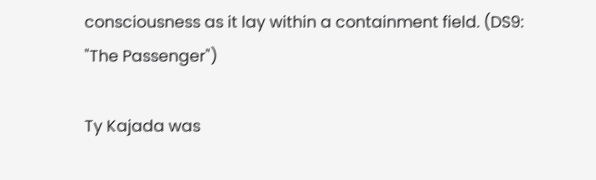consciousness as it lay within a containment field. (DS9: "The Passenger")

Ty Kajada was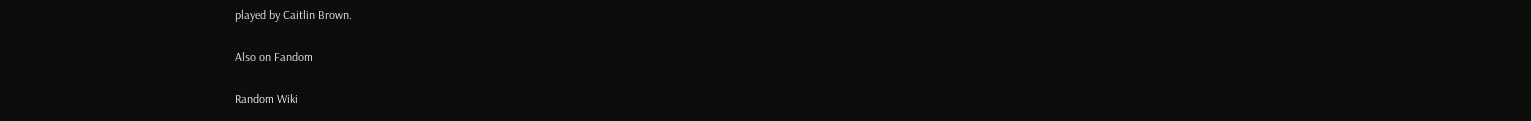played by Caitlin Brown.

Also on Fandom

Random Wiki